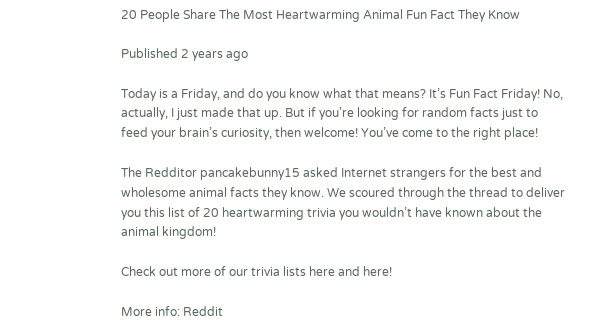20 People Share The Most Heartwarming Animal Fun Fact They Know

Published 2 years ago

Today is a Friday, and do you know what that means? It’s Fun Fact Friday! No, actually, I just made that up. But if you’re looking for random facts just to feed your brain’s curiosity, then welcome! You’ve come to the right place!

The Redditor pancakebunny15 asked Internet strangers for the best and wholesome animal facts they know. We scoured through the thread to deliver you this list of 20 heartwarming trivia you wouldn’t have known about the animal kingdom!

Check out more of our trivia lists here and here!

More info: Reddit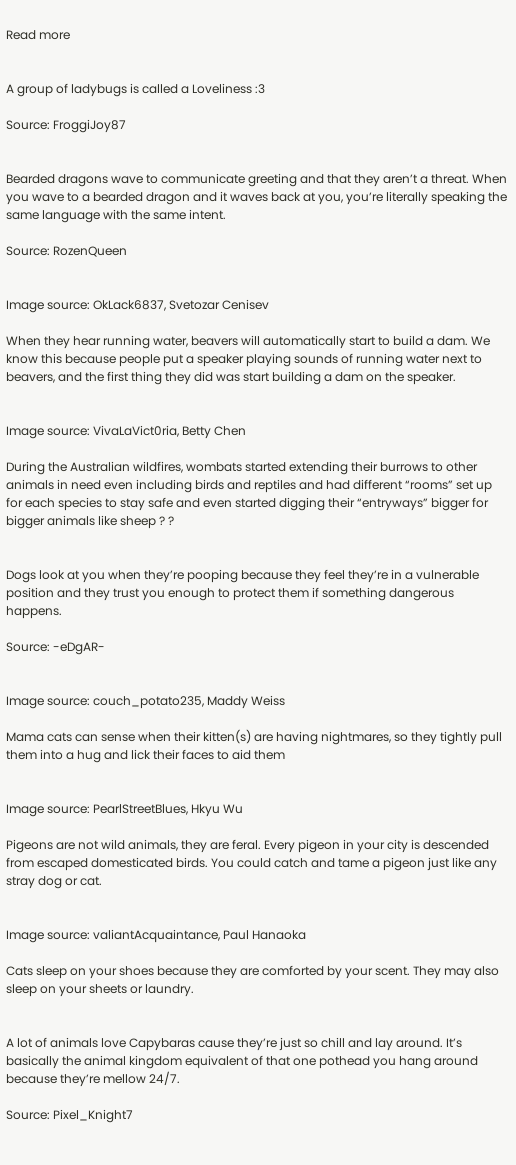Read more


A group of ladybugs is called a Loveliness :3

Source: FroggiJoy87


Bearded dragons wave to communicate greeting and that they aren’t a threat. When you wave to a bearded dragon and it waves back at you, you’re literally speaking the same language with the same intent.

Source: RozenQueen


Image source: OkLack6837, Svetozar Cenisev

When they hear running water, beavers will automatically start to build a dam. We know this because people put a speaker playing sounds of running water next to beavers, and the first thing they did was start building a dam on the speaker.


Image source: VivaLaVict0ria, Betty Chen

During the Australian wildfires, wombats started extending their burrows to other animals in need even including birds and reptiles and had different “rooms” set up for each species to stay safe and even started digging their “entryways” bigger for bigger animals like sheep ? ?


Dogs look at you when they’re pooping because they feel they’re in a vulnerable position and they trust you enough to protect them if something dangerous happens.

Source: -eDgAR-


Image source: couch_potato235, Maddy Weiss

Mama cats can sense when their kitten(s) are having nightmares, so they tightly pull them into a hug and lick their faces to aid them


Image source: PearlStreetBlues, Hkyu Wu

Pigeons are not wild animals, they are feral. Every pigeon in your city is descended from escaped domesticated birds. You could catch and tame a pigeon just like any stray dog or cat.


Image source: valiantAcquaintance, Paul Hanaoka

Cats sleep on your shoes because they are comforted by your scent. They may also sleep on your sheets or laundry.


A lot of animals love Capybaras cause they’re just so chill and lay around. It’s basically the animal kingdom equivalent of that one pothead you hang around because they’re mellow 24/7.

Source: Pixel_Knight7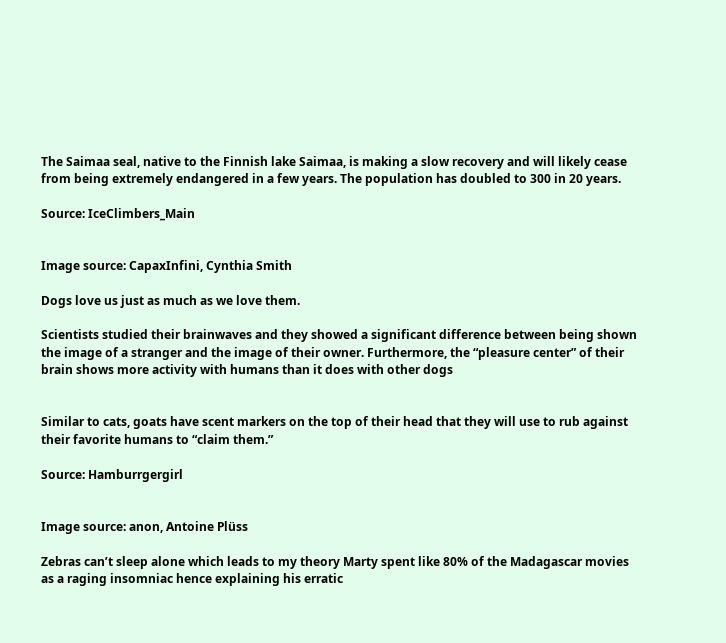The Saimaa seal, native to the Finnish lake Saimaa, is making a slow recovery and will likely cease from being extremely endangered in a few years. The population has doubled to 300 in 20 years.

Source: IceClimbers_Main


Image source: CapaxInfini, Cynthia Smith

Dogs love us just as much as we love them.

Scientists studied their brainwaves and they showed a significant difference between being shown the image of a stranger and the image of their owner. Furthermore, the “pleasure center” of their brain shows more activity with humans than it does with other dogs


Similar to cats, goats have scent markers on the top of their head that they will use to rub against their favorite humans to “claim them.”

Source: Hamburrgergirl


Image source: anon, Antoine Plüss

Zebras can’t sleep alone which leads to my theory Marty spent like 80% of the Madagascar movies as a raging insomniac hence explaining his erratic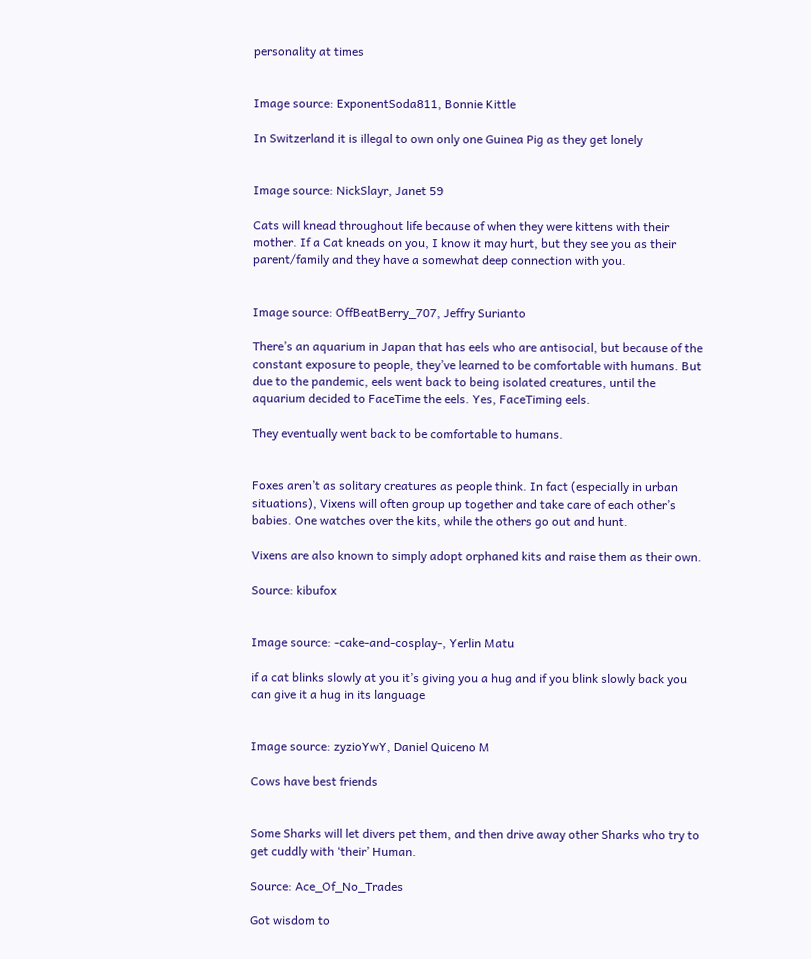personality at times


Image source: ExponentSoda811, Bonnie Kittle

In Switzerland it is illegal to own only one Guinea Pig as they get lonely


Image source: NickSlayr, Janet 59

Cats will knead throughout life because of when they were kittens with their mother. If a Cat kneads on you, I know it may hurt, but they see you as their parent/family and they have a somewhat deep connection with you.


Image source: OffBeatBerry_707, Jeffry Surianto

There’s an aquarium in Japan that has eels who are antisocial, but because of the constant exposure to people, they’ve learned to be comfortable with humans. But due to the pandemic, eels went back to being isolated creatures, until the aquarium decided to FaceTime the eels. Yes, FaceTiming eels.

They eventually went back to be comfortable to humans.


Foxes aren’t as solitary creatures as people think. In fact (especially in urban situations), Vixens will often group up together and take care of each other’s babies. One watches over the kits, while the others go out and hunt.

Vixens are also known to simply adopt orphaned kits and raise them as their own.

Source: kibufox


Image source: -cake-and-cosplay-, Yerlin Matu

if a cat blinks slowly at you it’s giving you a hug and if you blink slowly back you can give it a hug in its language


Image source: zyzioYwY, Daniel Quiceno M

Cows have best friends


Some Sharks will let divers pet them, and then drive away other Sharks who try to get cuddly with ‘their’ Human.

Source: Ace_Of_No_Trades

Got wisdom to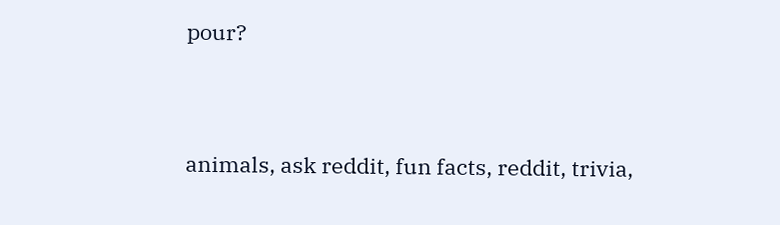pour?



animals, ask reddit, fun facts, reddit, trivia,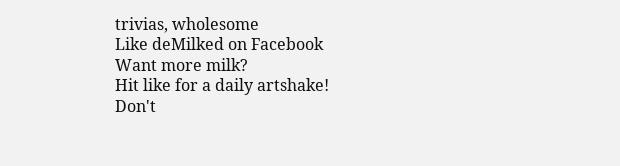trivias, wholesome
Like deMilked on Facebook
Want more milk?
Hit like for a daily artshake!
Don't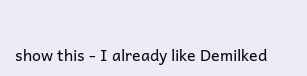show this - I already like Demilked